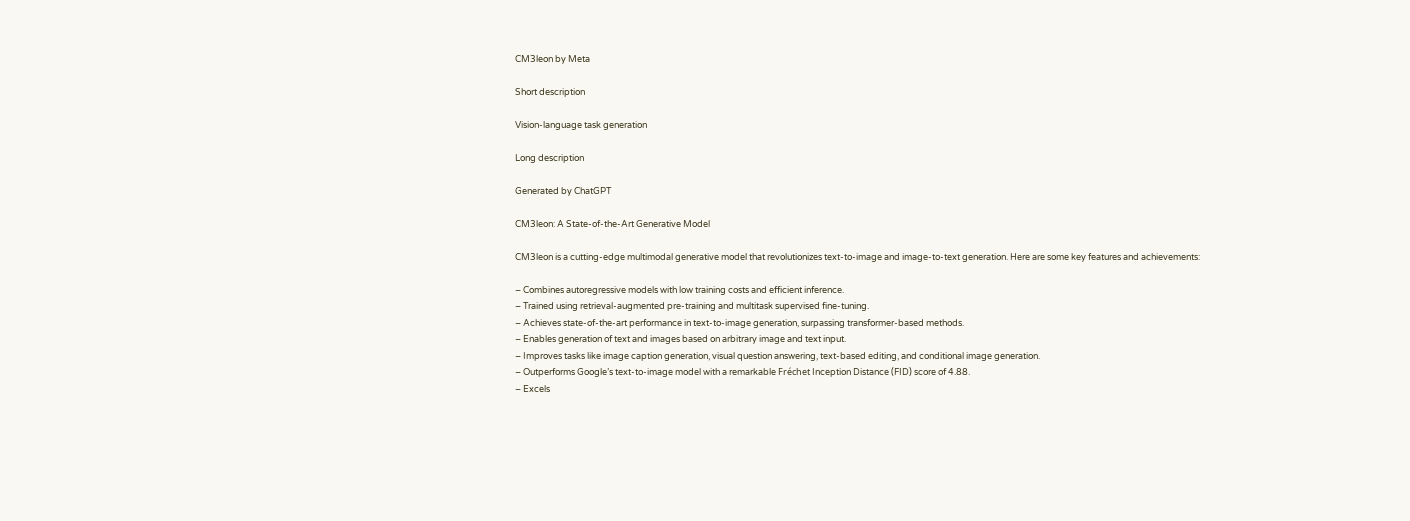CM3leon by Meta

Short description

Vision-language task generation

Long description

Generated by ChatGPT

CM3leon: A State-of-the-Art Generative Model

CM3leon is a cutting-edge multimodal generative model that revolutionizes text-to-image and image-to-text generation. Here are some key features and achievements:

– Combines autoregressive models with low training costs and efficient inference.
– Trained using retrieval-augmented pre-training and multitask supervised fine-tuning.
– Achieves state-of-the-art performance in text-to-image generation, surpassing transformer-based methods.
– Enables generation of text and images based on arbitrary image and text input.
– Improves tasks like image caption generation, visual question answering, text-based editing, and conditional image generation.
– Outperforms Google’s text-to-image model with a remarkable Fréchet Inception Distance (FID) score of 4.88.
– Excels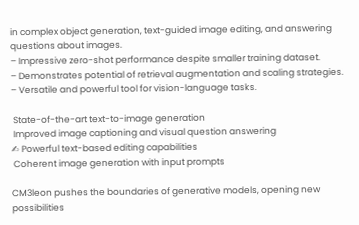in complex object generation, text-guided image editing, and answering questions about images.
– Impressive zero-shot performance despite smaller training dataset.
– Demonstrates potential of retrieval augmentation and scaling strategies.
– Versatile and powerful tool for vision-language tasks.

 State-of-the-art text-to-image generation
 Improved image captioning and visual question answering
✍ Powerful text-based editing capabilities
 Coherent image generation with input prompts

CM3leon pushes the boundaries of generative models, opening new possibilities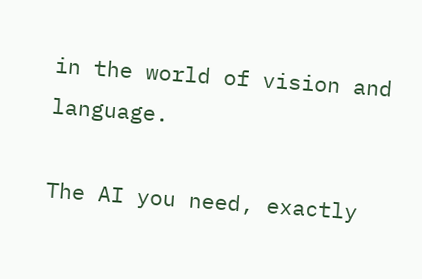in the world of vision and language.

The AI you need, exactly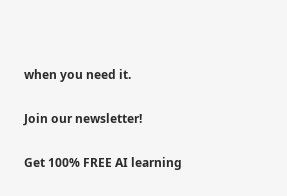when you need it.

Join our newsletter!

Get 100% FREE AI learning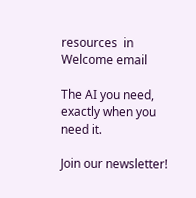resources  in Welcome email

The AI you need, exactly when you need it.

Join our newsletter!